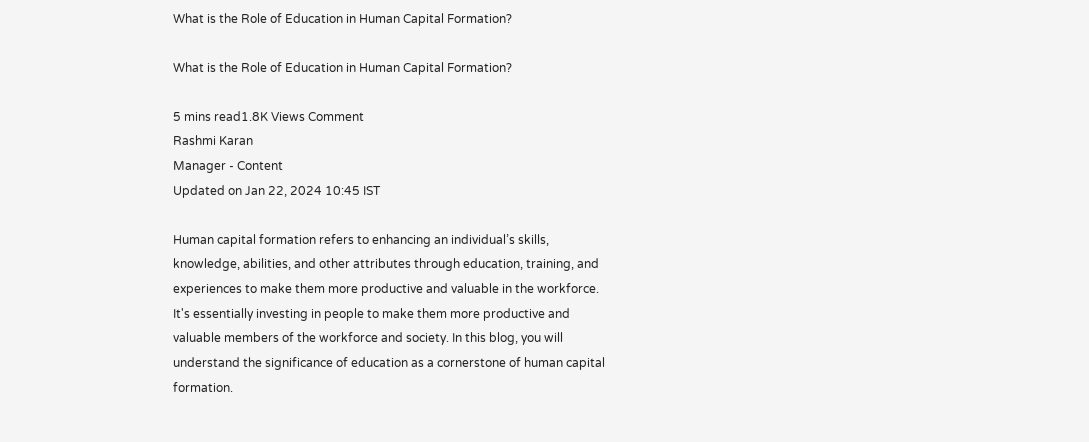What is the Role of Education in Human Capital Formation?

What is the Role of Education in Human Capital Formation?

5 mins read1.8K Views Comment
Rashmi Karan
Manager - Content
Updated on Jan 22, 2024 10:45 IST

Human capital formation refers to enhancing an individual’s skills, knowledge, abilities, and other attributes through education, training, and experiences to make them more productive and valuable in the workforce. It's essentially investing in people to make them more productive and valuable members of the workforce and society. In this blog, you will understand the significance of education as a cornerstone of human capital formation.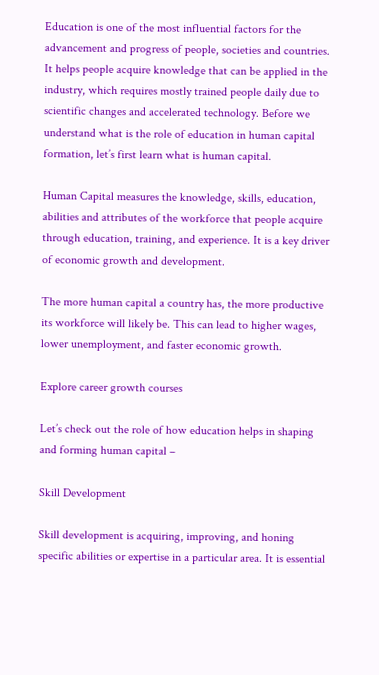Education is one of the most influential factors for the advancement and progress of people, societies and countries. It helps people acquire knowledge that can be applied in the industry, which requires mostly trained people daily due to scientific changes and accelerated technology. Before we understand what is the role of education in human capital formation, let’s first learn what is human capital.

Human Capital measures the knowledge, skills, education, abilities and attributes of the workforce that people acquire through education, training, and experience. It is a key driver of economic growth and development.

The more human capital a country has, the more productive its workforce will likely be. This can lead to higher wages, lower unemployment, and faster economic growth.

Explore career growth courses

Let’s check out the role of how education helps in shaping and forming human capital –

Skill Development

Skill development is acquiring, improving, and honing specific abilities or expertise in a particular area. It is essential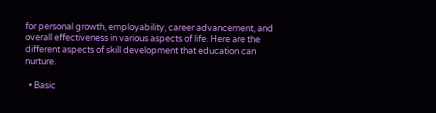for personal growth, employability, career advancement, and overall effectiveness in various aspects of life. Here are the different aspects of skill development that education can nurture.

  • Basic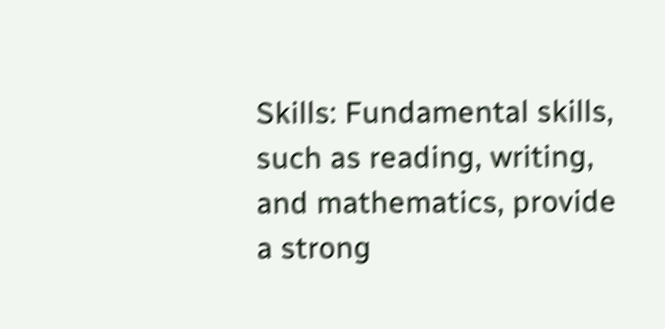Skills: Fundamental skills, such as reading, writing, and mathematics, provide a strong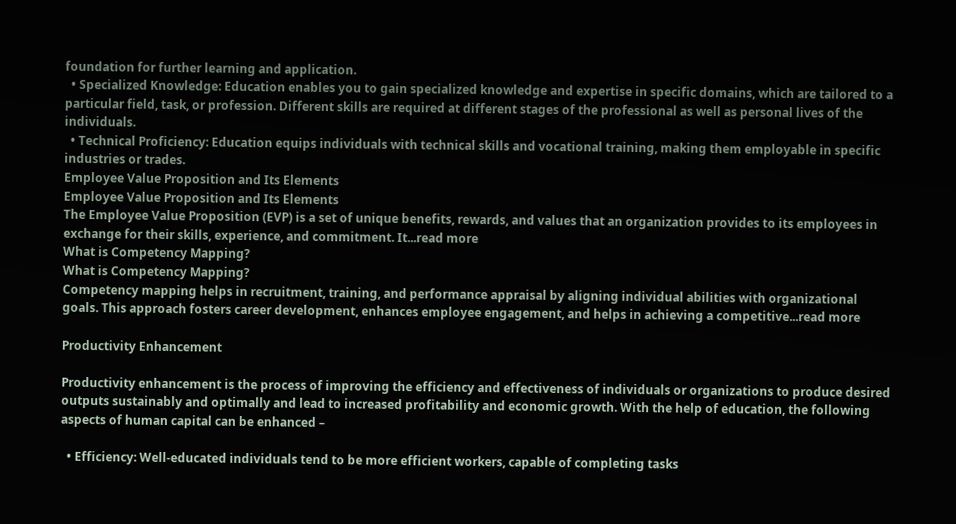foundation for further learning and application.
  • Specialized Knowledge: Education enables you to gain specialized knowledge and expertise in specific domains, which are tailored to a particular field, task, or profession. Different skills are required at different stages of the professional as well as personal lives of the individuals.
  • Technical Proficiency: Education equips individuals with technical skills and vocational training, making them employable in specific industries or trades.
Employee Value Proposition and Its Elements
Employee Value Proposition and Its Elements
The Employee Value Proposition (EVP) is a set of unique benefits, rewards, and values that an organization provides to its employees in exchange for their skills, experience, and commitment. It...read more
What is Competency Mapping?
What is Competency Mapping?
Competency mapping helps in recruitment, training, and performance appraisal by aligning individual abilities with organizational goals. This approach fosters career development, enhances employee engagement, and helps in achieving a competitive...read more

Productivity Enhancement

Productivity enhancement is the process of improving the efficiency and effectiveness of individuals or organizations to produce desired outputs sustainably and optimally and lead to increased profitability and economic growth. With the help of education, the following aspects of human capital can be enhanced –

  • Efficiency: Well-educated individuals tend to be more efficient workers, capable of completing tasks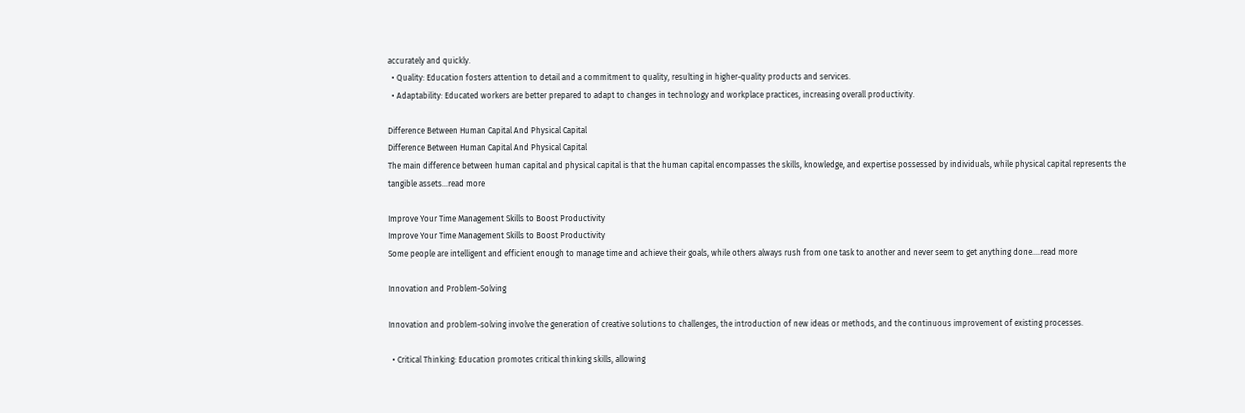accurately and quickly.
  • Quality: Education fosters attention to detail and a commitment to quality, resulting in higher-quality products and services.
  • Adaptability: Educated workers are better prepared to adapt to changes in technology and workplace practices, increasing overall productivity.

Difference Between Human Capital And Physical Capital
Difference Between Human Capital And Physical Capital
The main difference between human capital and physical capital is that the human capital encompasses the skills, knowledge, and expertise possessed by individuals, while physical capital represents the tangible assets...read more

Improve Your Time Management Skills to Boost Productivity
Improve Your Time Management Skills to Boost Productivity
Some people are intelligent and efficient enough to manage time and achieve their goals, while others always rush from one task to another and never seem to get anything done....read more

Innovation and Problem-Solving

Innovation and problem-solving involve the generation of creative solutions to challenges, the introduction of new ideas or methods, and the continuous improvement of existing processes.

  • Critical Thinking: Education promotes critical thinking skills, allowing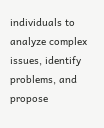individuals to analyze complex issues, identify problems, and propose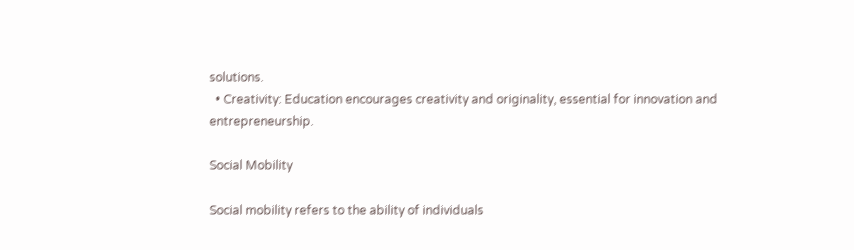solutions.
  • Creativity: Education encourages creativity and originality, essential for innovation and entrepreneurship.

Social Mobility

Social mobility refers to the ability of individuals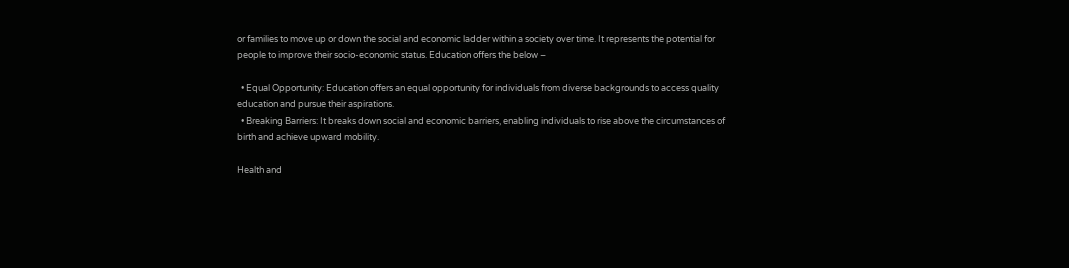or families to move up or down the social and economic ladder within a society over time. It represents the potential for people to improve their socio-economic status. Education offers the below –

  • Equal Opportunity: Education offers an equal opportunity for individuals from diverse backgrounds to access quality education and pursue their aspirations.
  • Breaking Barriers: It breaks down social and economic barriers, enabling individuals to rise above the circumstances of birth and achieve upward mobility.

Health and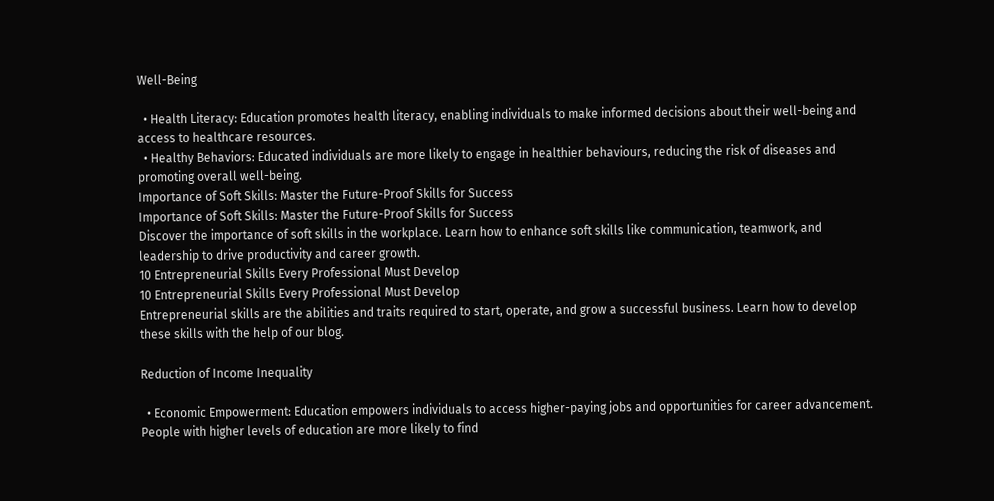Well-Being

  • Health Literacy: Education promotes health literacy, enabling individuals to make informed decisions about their well-being and access to healthcare resources.
  • Healthy Behaviors: Educated individuals are more likely to engage in healthier behaviours, reducing the risk of diseases and promoting overall well-being.
Importance of Soft Skills: Master the Future-Proof Skills for Success
Importance of Soft Skills: Master the Future-Proof Skills for Success
Discover the importance of soft skills in the workplace. Learn how to enhance soft skills like communication, teamwork, and leadership to drive productivity and career growth.
10 Entrepreneurial Skills Every Professional Must Develop
10 Entrepreneurial Skills Every Professional Must Develop
Entrepreneurial skills are the abilities and traits required to start, operate, and grow a successful business. Learn how to develop these skills with the help of our blog.

Reduction of Income Inequality

  • Economic Empowerment: Education empowers individuals to access higher-paying jobs and opportunities for career advancement. People with higher levels of education are more likely to find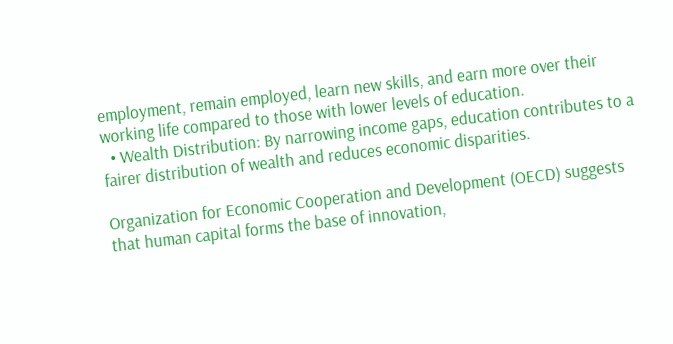employment, remain employed, learn new skills, and earn more over their working life compared to those with lower levels of education.
  • Wealth Distribution: By narrowing income gaps, education contributes to a fairer distribution of wealth and reduces economic disparities.

Organization for Economic Cooperation and Development (OECD) suggests that human capital forms the base of innovation,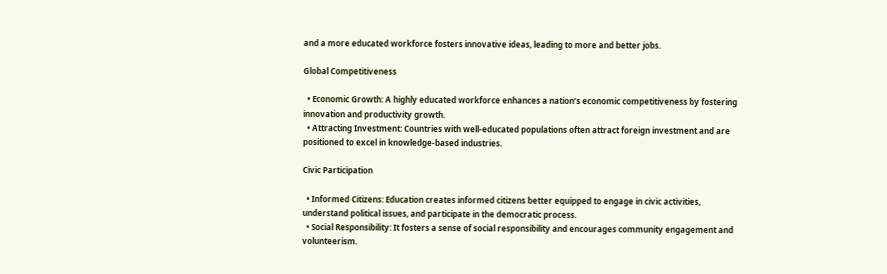and a more educated workforce fosters innovative ideas, leading to more and better jobs.

Global Competitiveness

  • Economic Growth: A highly educated workforce enhances a nation’s economic competitiveness by fostering innovation and productivity growth.
  • Attracting Investment: Countries with well-educated populations often attract foreign investment and are positioned to excel in knowledge-based industries.

Civic Participation

  • Informed Citizens: Education creates informed citizens better equipped to engage in civic activities, understand political issues, and participate in the democratic process.
  • Social Responsibility: It fosters a sense of social responsibility and encourages community engagement and volunteerism.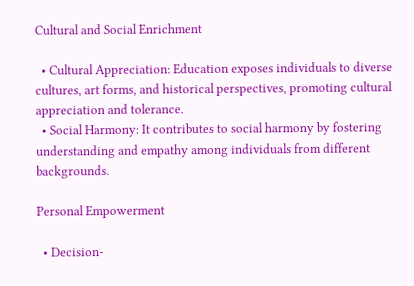Cultural and Social Enrichment

  • Cultural Appreciation: Education exposes individuals to diverse cultures, art forms, and historical perspectives, promoting cultural appreciation and tolerance.
  • Social Harmony: It contributes to social harmony by fostering understanding and empathy among individuals from different backgrounds.

Personal Empowerment

  • Decision-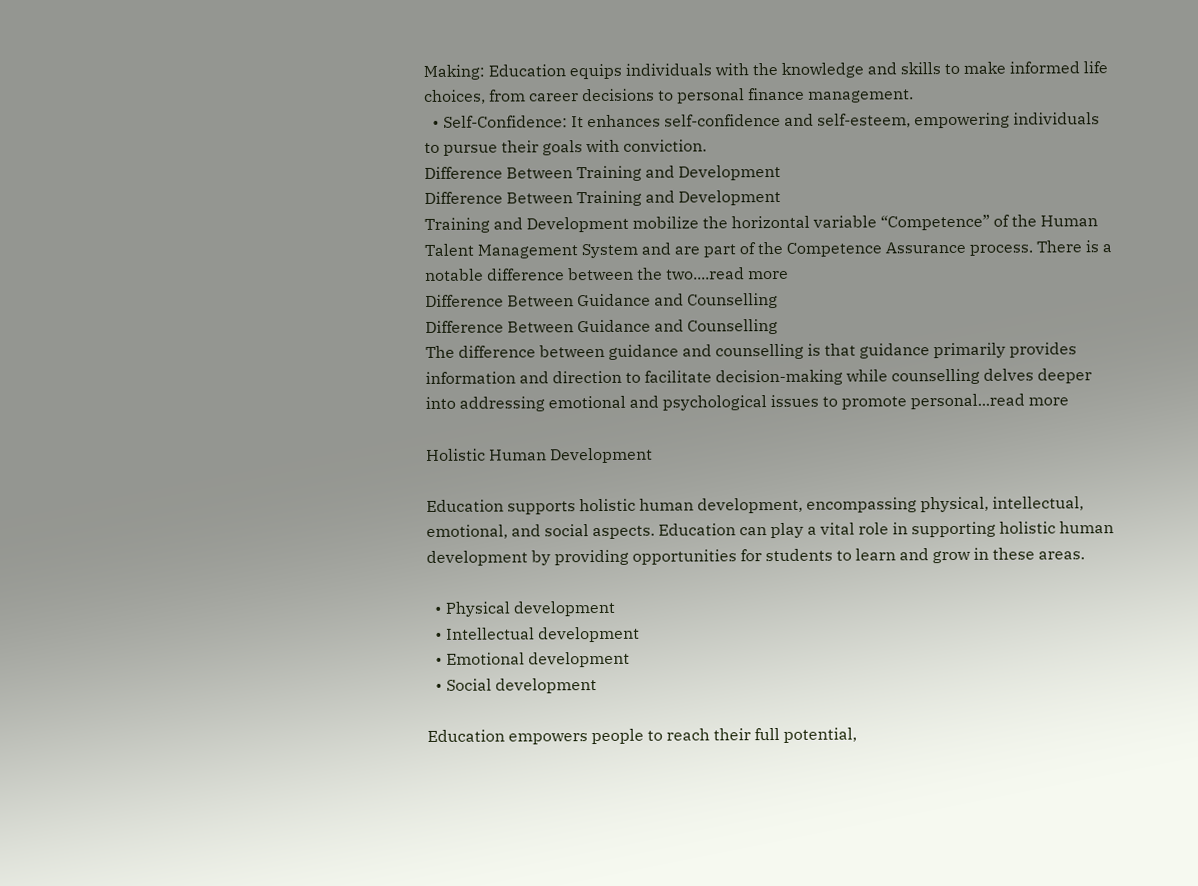Making: Education equips individuals with the knowledge and skills to make informed life choices, from career decisions to personal finance management.
  • Self-Confidence: It enhances self-confidence and self-esteem, empowering individuals to pursue their goals with conviction.
Difference Between Training and Development
Difference Between Training and Development
Training and Development mobilize the horizontal variable “Competence” of the Human Talent Management System and are part of the Competence Assurance process. There is a notable difference between the two....read more
Difference Between Guidance and Counselling
Difference Between Guidance and Counselling
The difference between guidance and counselling is that guidance primarily provides information and direction to facilitate decision-making while counselling delves deeper into addressing emotional and psychological issues to promote personal...read more

Holistic Human Development

Education supports holistic human development, encompassing physical, intellectual, emotional, and social aspects. Education can play a vital role in supporting holistic human development by providing opportunities for students to learn and grow in these areas.

  • Physical development
  • Intellectual development
  • Emotional development
  • Social development

Education empowers people to reach their full potential,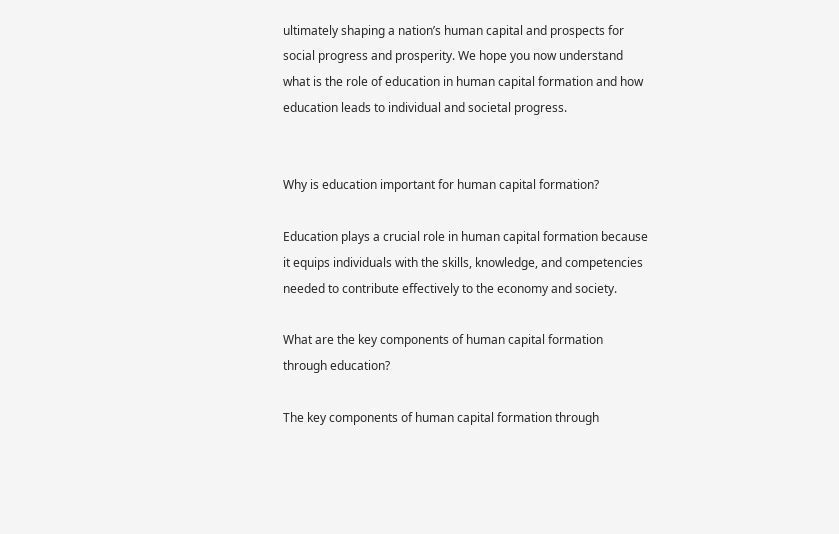ultimately shaping a nation’s human capital and prospects for social progress and prosperity. We hope you now understand what is the role of education in human capital formation and how education leads to individual and societal progress.


Why is education important for human capital formation?

Education plays a crucial role in human capital formation because it equips individuals with the skills, knowledge, and competencies needed to contribute effectively to the economy and society.

What are the key components of human capital formation through education?

The key components of human capital formation through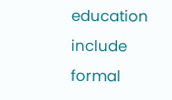education include formal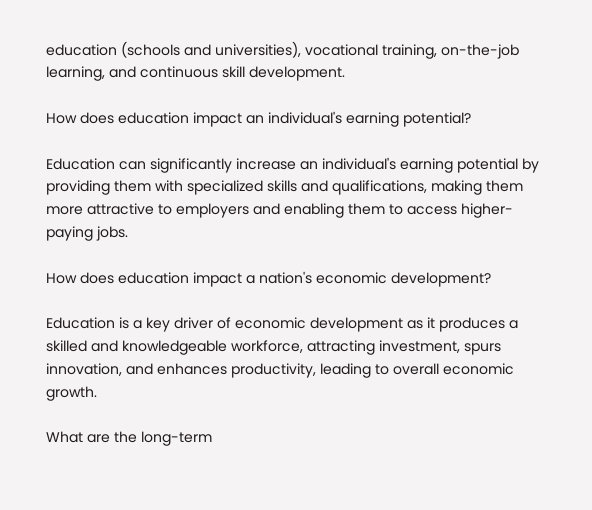education (schools and universities), vocational training, on-the-job learning, and continuous skill development.

How does education impact an individual's earning potential?

Education can significantly increase an individual's earning potential by providing them with specialized skills and qualifications, making them more attractive to employers and enabling them to access higher-paying jobs.

How does education impact a nation's economic development?

Education is a key driver of economic development as it produces a skilled and knowledgeable workforce, attracting investment, spurs innovation, and enhances productivity, leading to overall economic growth.

What are the long-term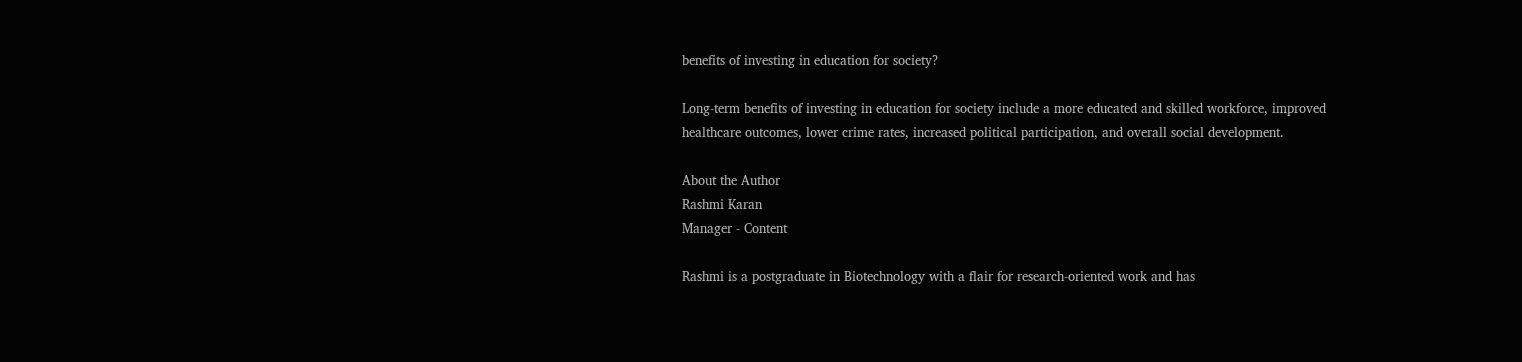benefits of investing in education for society?

Long-term benefits of investing in education for society include a more educated and skilled workforce, improved healthcare outcomes, lower crime rates, increased political participation, and overall social development.

About the Author
Rashmi Karan
Manager - Content

Rashmi is a postgraduate in Biotechnology with a flair for research-oriented work and has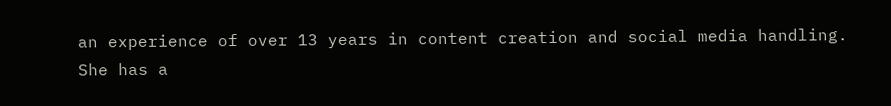an experience of over 13 years in content creation and social media handling. She has a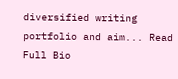diversified writing portfolio and aim... Read Full Bio